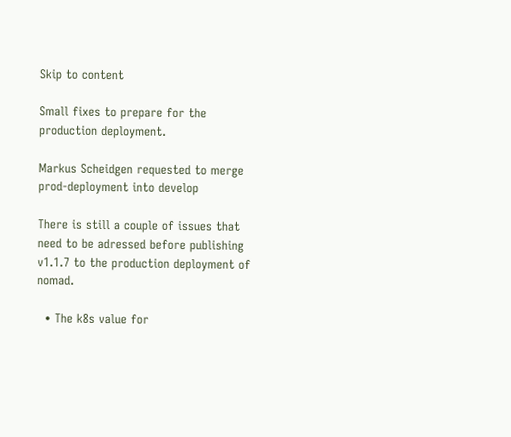Skip to content

Small fixes to prepare for the production deployment.

Markus Scheidgen requested to merge prod-deployment into develop

There is still a couple of issues that need to be adressed before publishing v1.1.7 to the production deployment of nomad.

  • The k8s value for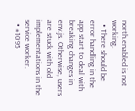north.enabled is not working.
  • There should be error handling in the app start to deal with breaking changes in env.js. Otherwise, users are stuck with old implementations in the service worker.
  • #1095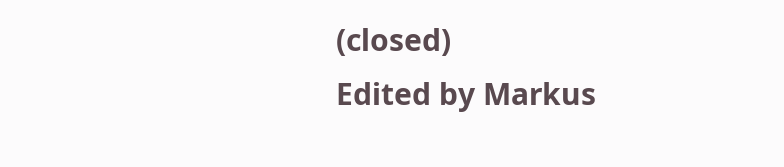(closed)
Edited by Markus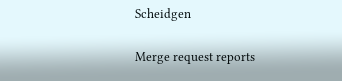Scheidgen

Merge request reports